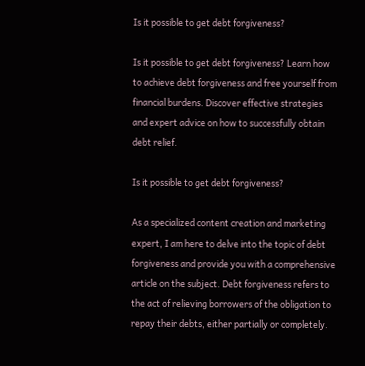Is it possible to get debt forgiveness?

Is it possible to get debt forgiveness? Learn how to achieve debt forgiveness and free yourself from financial burdens. Discover effective strategies and expert advice on how to successfully obtain debt relief.

Is it possible to get debt forgiveness?

As a specialized content creation and marketing expert, I am here to delve into the topic of debt forgiveness and provide you with a comprehensive article on the subject. Debt forgiveness refers to the act of relieving borrowers of the obligation to repay their debts, either partially or completely.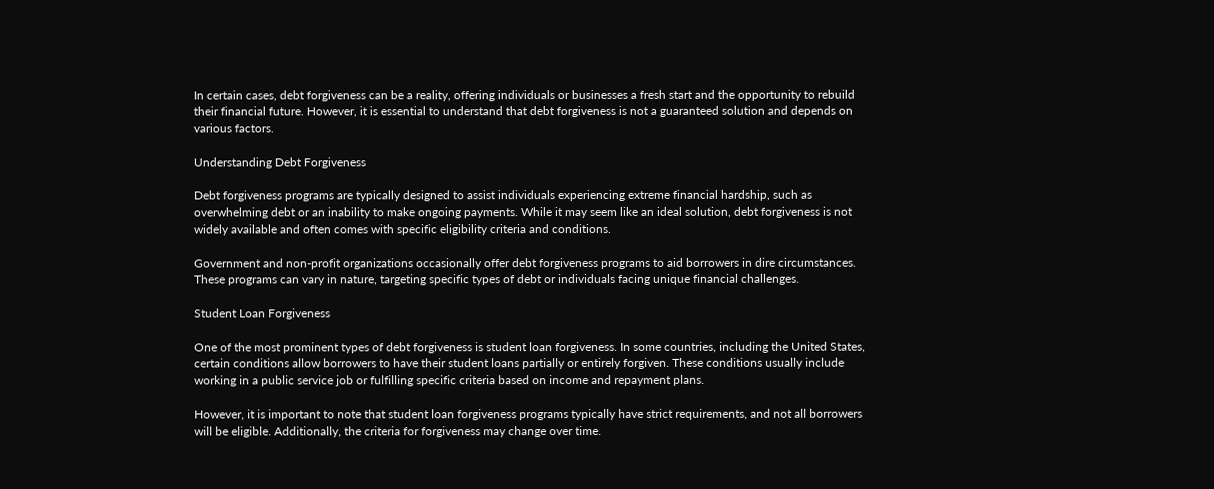In certain cases, debt forgiveness can be a reality, offering individuals or businesses a fresh start and the opportunity to rebuild their financial future. However, it is essential to understand that debt forgiveness is not a guaranteed solution and depends on various factors.

Understanding Debt Forgiveness

Debt forgiveness programs are typically designed to assist individuals experiencing extreme financial hardship, such as overwhelming debt or an inability to make ongoing payments. While it may seem like an ideal solution, debt forgiveness is not widely available and often comes with specific eligibility criteria and conditions.

Government and non-profit organizations occasionally offer debt forgiveness programs to aid borrowers in dire circumstances. These programs can vary in nature, targeting specific types of debt or individuals facing unique financial challenges.

Student Loan Forgiveness

One of the most prominent types of debt forgiveness is student loan forgiveness. In some countries, including the United States, certain conditions allow borrowers to have their student loans partially or entirely forgiven. These conditions usually include working in a public service job or fulfilling specific criteria based on income and repayment plans.

However, it is important to note that student loan forgiveness programs typically have strict requirements, and not all borrowers will be eligible. Additionally, the criteria for forgiveness may change over time.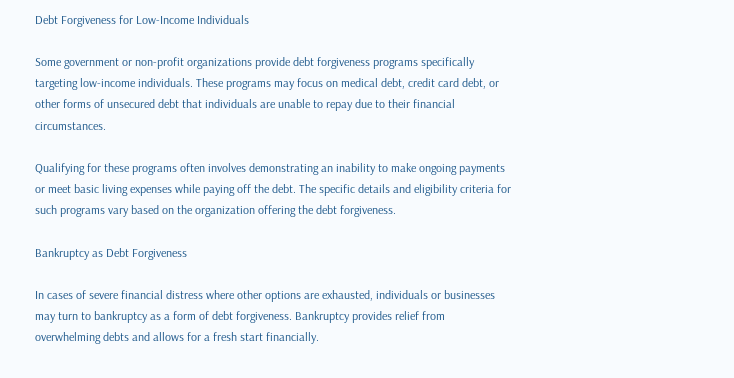Debt Forgiveness for Low-Income Individuals

Some government or non-profit organizations provide debt forgiveness programs specifically targeting low-income individuals. These programs may focus on medical debt, credit card debt, or other forms of unsecured debt that individuals are unable to repay due to their financial circumstances.

Qualifying for these programs often involves demonstrating an inability to make ongoing payments or meet basic living expenses while paying off the debt. The specific details and eligibility criteria for such programs vary based on the organization offering the debt forgiveness.

Bankruptcy as Debt Forgiveness

In cases of severe financial distress where other options are exhausted, individuals or businesses may turn to bankruptcy as a form of debt forgiveness. Bankruptcy provides relief from overwhelming debts and allows for a fresh start financially.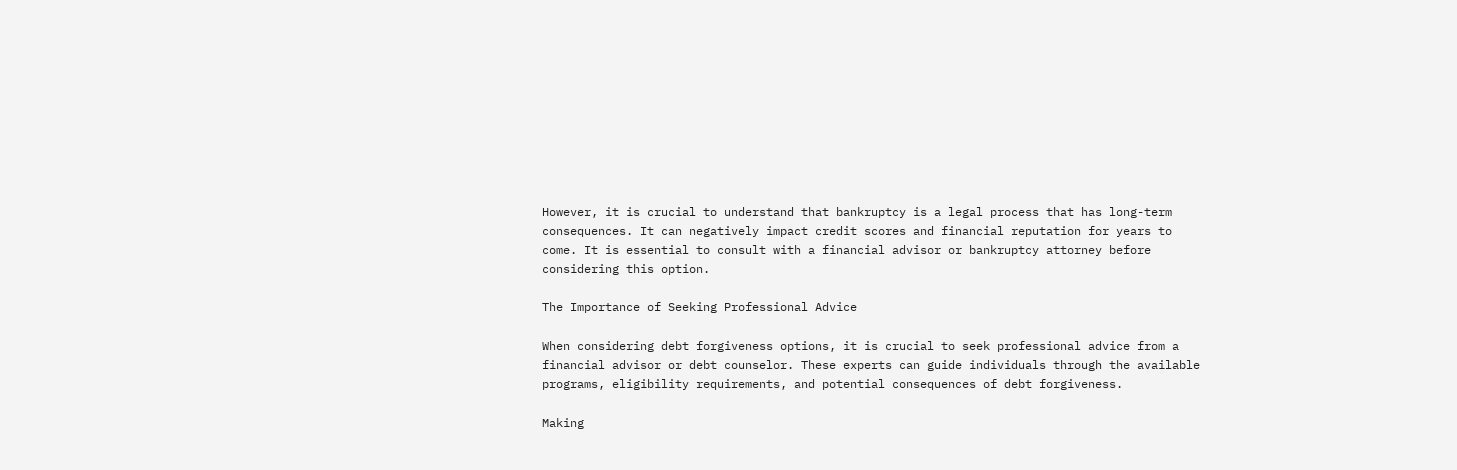However, it is crucial to understand that bankruptcy is a legal process that has long-term consequences. It can negatively impact credit scores and financial reputation for years to come. It is essential to consult with a financial advisor or bankruptcy attorney before considering this option.

The Importance of Seeking Professional Advice

When considering debt forgiveness options, it is crucial to seek professional advice from a financial advisor or debt counselor. These experts can guide individuals through the available programs, eligibility requirements, and potential consequences of debt forgiveness.

Making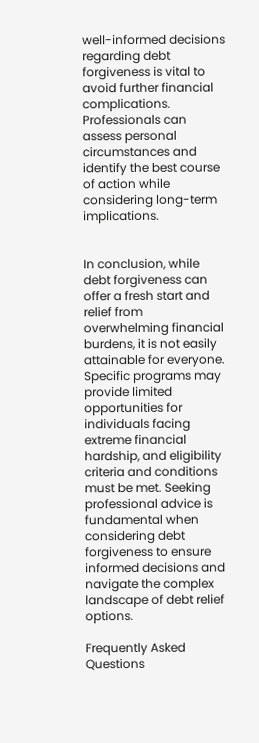well-informed decisions regarding debt forgiveness is vital to avoid further financial complications. Professionals can assess personal circumstances and identify the best course of action while considering long-term implications.


In conclusion, while debt forgiveness can offer a fresh start and relief from overwhelming financial burdens, it is not easily attainable for everyone. Specific programs may provide limited opportunities for individuals facing extreme financial hardship, and eligibility criteria and conditions must be met. Seeking professional advice is fundamental when considering debt forgiveness to ensure informed decisions and navigate the complex landscape of debt relief options.

Frequently Asked Questions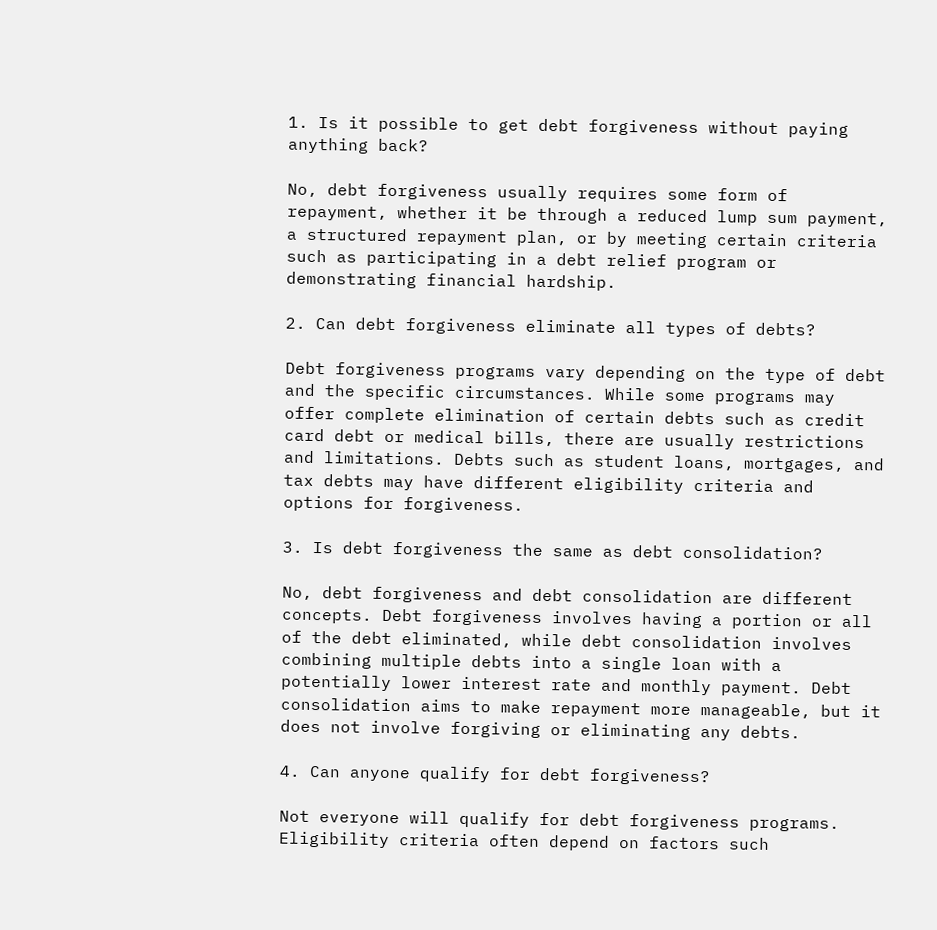1. Is it possible to get debt forgiveness without paying anything back?

No, debt forgiveness usually requires some form of repayment, whether it be through a reduced lump sum payment, a structured repayment plan, or by meeting certain criteria such as participating in a debt relief program or demonstrating financial hardship.

2. Can debt forgiveness eliminate all types of debts?

Debt forgiveness programs vary depending on the type of debt and the specific circumstances. While some programs may offer complete elimination of certain debts such as credit card debt or medical bills, there are usually restrictions and limitations. Debts such as student loans, mortgages, and tax debts may have different eligibility criteria and options for forgiveness.

3. Is debt forgiveness the same as debt consolidation?

No, debt forgiveness and debt consolidation are different concepts. Debt forgiveness involves having a portion or all of the debt eliminated, while debt consolidation involves combining multiple debts into a single loan with a potentially lower interest rate and monthly payment. Debt consolidation aims to make repayment more manageable, but it does not involve forgiving or eliminating any debts.

4. Can anyone qualify for debt forgiveness?

Not everyone will qualify for debt forgiveness programs. Eligibility criteria often depend on factors such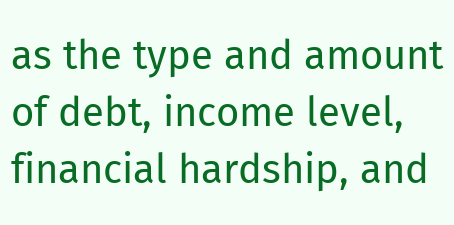as the type and amount of debt, income level, financial hardship, and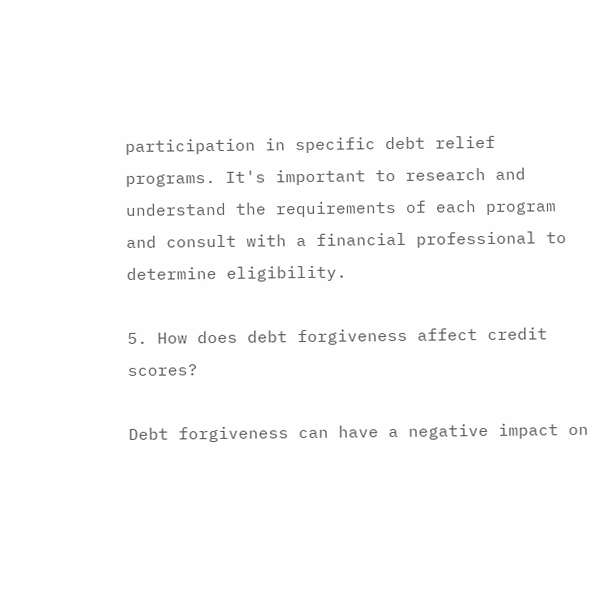participation in specific debt relief programs. It's important to research and understand the requirements of each program and consult with a financial professional to determine eligibility.

5. How does debt forgiveness affect credit scores?

Debt forgiveness can have a negative impact on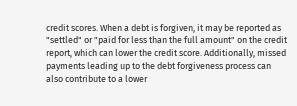credit scores. When a debt is forgiven, it may be reported as "settled" or "paid for less than the full amount" on the credit report, which can lower the credit score. Additionally, missed payments leading up to the debt forgiveness process can also contribute to a lower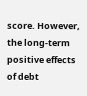score. However, the long-term positive effects of debt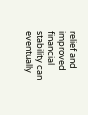relief and improved financial stability can eventually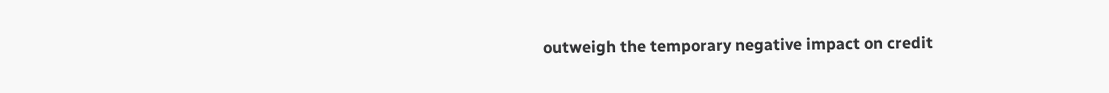outweigh the temporary negative impact on credit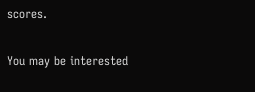scores.

You may be interested